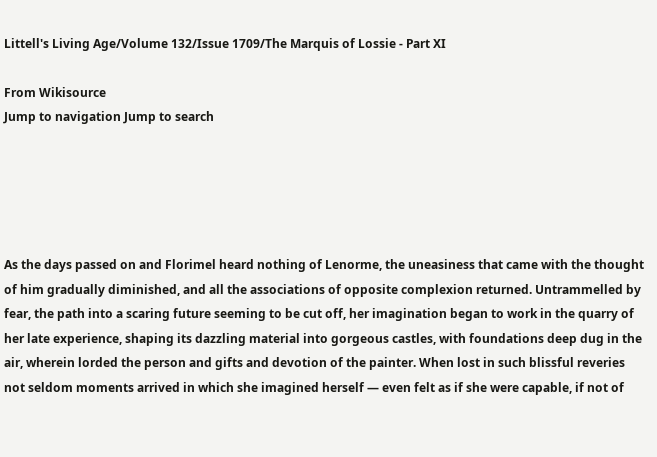Littell's Living Age/Volume 132/Issue 1709/The Marquis of Lossie - Part XI

From Wikisource
Jump to navigation Jump to search





As the days passed on and Florimel heard nothing of Lenorme, the uneasiness that came with the thought of him gradually diminished, and all the associations of opposite complexion returned. Untrammelled by fear, the path into a scaring future seeming to be cut off, her imagination began to work in the quarry of her late experience, shaping its dazzling material into gorgeous castles, with foundations deep dug in the air, wherein lorded the person and gifts and devotion of the painter. When lost in such blissful reveries not seldom moments arrived in which she imagined herself — even felt as if she were capable, if not of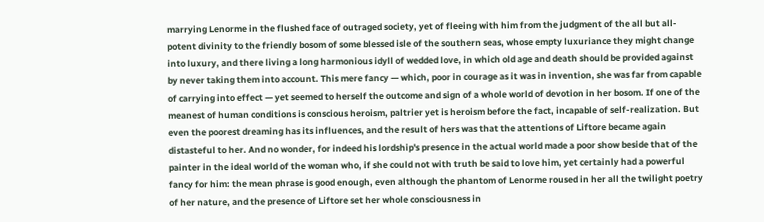marrying Lenorme in the flushed face of outraged society, yet of fleeing with him from the judgment of the all but all-potent divinity to the friendly bosom of some blessed isle of the southern seas, whose empty luxuriance they might change into luxury, and there living a long harmonious idyll of wedded love, in which old age and death should be provided against by never taking them into account. This mere fancy — which, poor in courage as it was in invention, she was far from capable of carrying into effect — yet seemed to herself the outcome and sign of a whole world of devotion in her bosom. If one of the meanest of human conditions is conscious heroism, paltrier yet is heroism before the fact, incapable of self-realization. But even the poorest dreaming has its influences, and the result of hers was that the attentions of Liftore became again distasteful to her. And no wonder, for indeed his lordship's presence in the actual world made a poor show beside that of the painter in the ideal world of the woman who, if she could not with truth be said to love him, yet certainly had a powerful fancy for him: the mean phrase is good enough, even although the phantom of Lenorme roused in her all the twilight poetry of her nature, and the presence of Liftore set her whole consciousness in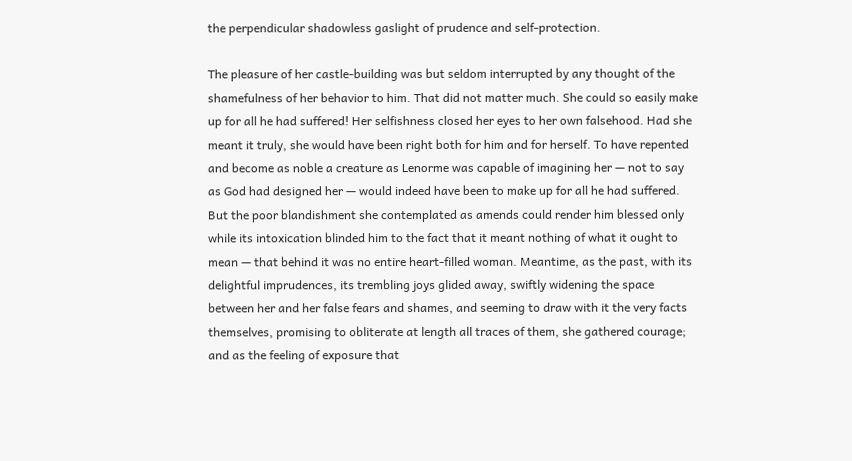the perpendicular shadowless gaslight of prudence and self-protection.

The pleasure of her castle-building was but seldom interrupted by any thought of the shamefulness of her behavior to him. That did not matter much. She could so easily make up for all he had suffered! Her selfishness closed her eyes to her own falsehood. Had she meant it truly, she would have been right both for him and for herself. To have repented and become as noble a creature as Lenorme was capable of imagining her — not to say as God had designed her — would indeed have been to make up for all he had suffered. But the poor blandishment she contemplated as amends could render him blessed only while its intoxication blinded him to the fact that it meant nothing of what it ought to mean — that behind it was no entire heart-filled woman. Meantime, as the past, with its delightful imprudences, its trembling joys glided away, swiftly widening the space between her and her false fears and shames, and seeming to draw with it the very facts themselves, promising to obliterate at length all traces of them, she gathered courage; and as the feeling of exposure that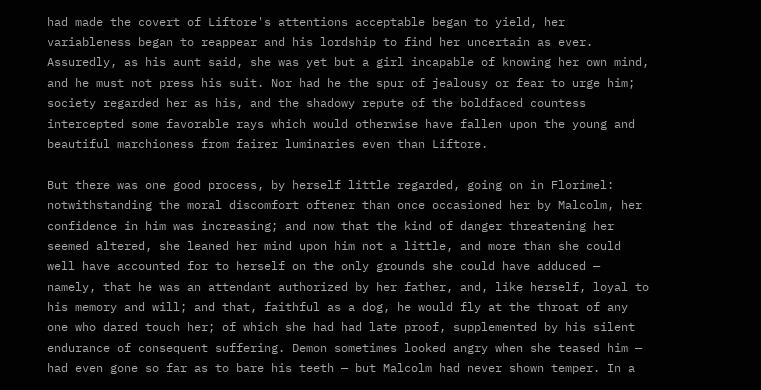had made the covert of Liftore's attentions acceptable began to yield, her variableness began to reappear and his lordship to find her uncertain as ever. Assuredly, as his aunt said, she was yet but a girl incapable of knowing her own mind, and he must not press his suit. Nor had he the spur of jealousy or fear to urge him; society regarded her as his, and the shadowy repute of the boldfaced countess intercepted some favorable rays which would otherwise have fallen upon the young and beautiful marchioness from fairer luminaries even than Liftore.

But there was one good process, by herself little regarded, going on in Florimel: notwithstanding the moral discomfort oftener than once occasioned her by Malcolm, her confidence in him was increasing; and now that the kind of danger threatening her seemed altered, she leaned her mind upon him not a little, and more than she could well have accounted for to herself on the only grounds she could have adduced — namely, that he was an attendant authorized by her father, and, like herself, loyal to his memory and will; and that, faithful as a dog, he would fly at the throat of any one who dared touch her; of which she had had late proof, supplemented by his silent endurance of consequent suffering. Demon sometimes looked angry when she teased him — had even gone so far as to bare his teeth — but Malcolm had never shown temper. In a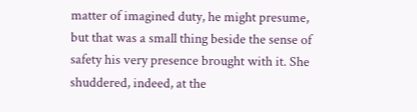matter of imagined duty, he might presume, but that was a small thing beside the sense of safety his very presence brought with it. She shuddered, indeed, at the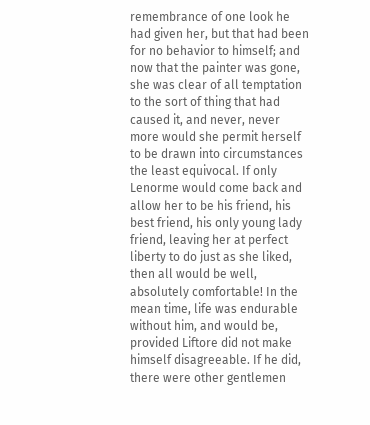remembrance of one look he had given her, but that had been for no behavior to himself; and now that the painter was gone, she was clear of all temptation to the sort of thing that had caused it, and never, never more would she permit herself to be drawn into circumstances the least equivocal. If only Lenorme would come back and allow her to be his friend, his best friend, his only young lady friend, leaving her at perfect liberty to do just as she liked, then all would be well, absolutely comfortable! In the mean time, life was endurable without him, and would be, provided Liftore did not make himself disagreeable. If he did, there were other gentlemen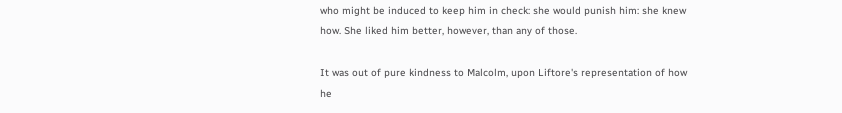who might be induced to keep him in check: she would punish him: she knew how. She liked him better, however, than any of those.

It was out of pure kindness to Malcolm, upon Liftore's representation of how he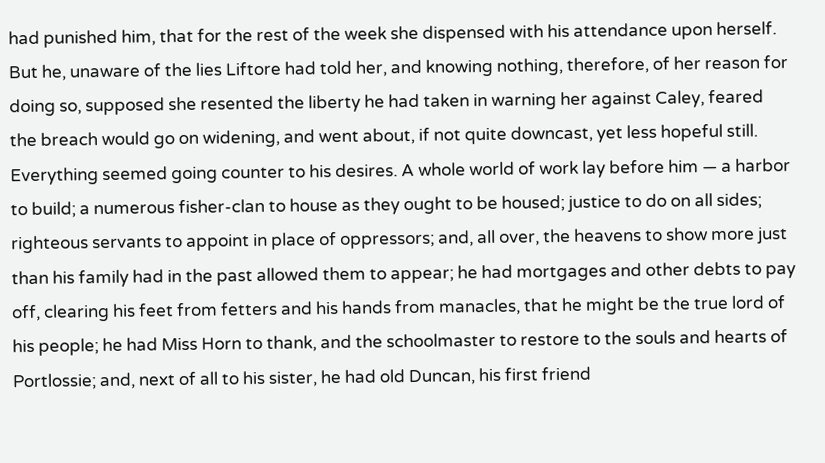had punished him, that for the rest of the week she dispensed with his attendance upon herself. But he, unaware of the lies Liftore had told her, and knowing nothing, therefore, of her reason for doing so, supposed she resented the liberty he had taken in warning her against Caley, feared the breach would go on widening, and went about, if not quite downcast, yet less hopeful still. Everything seemed going counter to his desires. A whole world of work lay before him — a harbor to build; a numerous fisher-clan to house as they ought to be housed; justice to do on all sides; righteous servants to appoint in place of oppressors; and, all over, the heavens to show more just than his family had in the past allowed them to appear; he had mortgages and other debts to pay off, clearing his feet from fetters and his hands from manacles, that he might be the true lord of his people; he had Miss Horn to thank, and the schoolmaster to restore to the souls and hearts of Portlossie; and, next of all to his sister, he had old Duncan, his first friend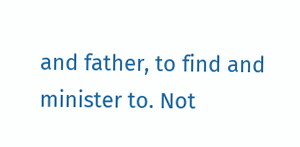and father, to find and minister to. Not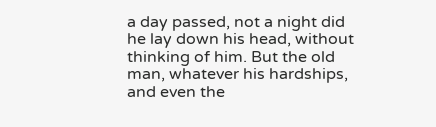a day passed, not a night did he lay down his head, without thinking of him. But the old man, whatever his hardships, and even the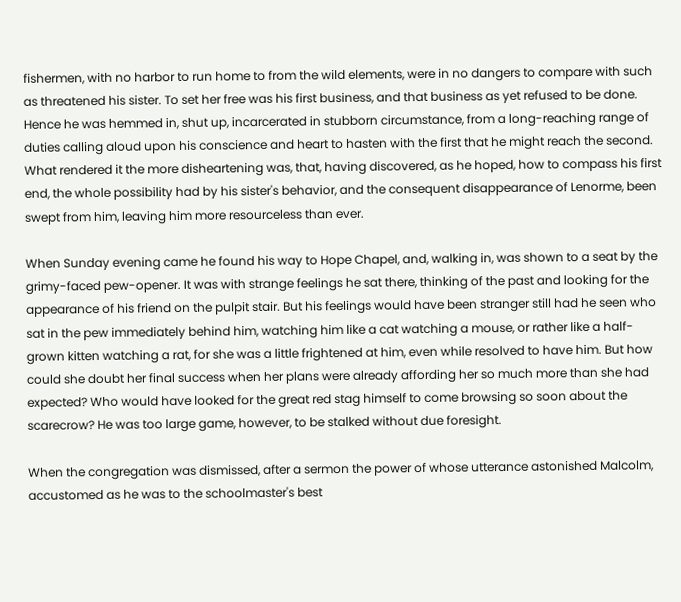fishermen, with no harbor to run home to from the wild elements, were in no dangers to compare with such as threatened his sister. To set her free was his first business, and that business as yet refused to be done. Hence he was hemmed in, shut up, incarcerated in stubborn circumstance, from a long-reaching range of duties calling aloud upon his conscience and heart to hasten with the first that he might reach the second. What rendered it the more disheartening was, that, having discovered, as he hoped, how to compass his first end, the whole possibility had by his sister's behavior, and the consequent disappearance of Lenorme, been swept from him, leaving him more resourceless than ever.

When Sunday evening came he found his way to Hope Chapel, and, walking in, was shown to a seat by the grimy-faced pew-opener. It was with strange feelings he sat there, thinking of the past and looking for the appearance of his friend on the pulpit stair. But his feelings would have been stranger still had he seen who sat in the pew immediately behind him, watching him like a cat watching a mouse, or rather like a half-grown kitten watching a rat, for she was a little frightened at him, even while resolved to have him. But how could she doubt her final success when her plans were already affording her so much more than she had expected? Who would have looked for the great red stag himself to come browsing so soon about the scarecrow? He was too large game, however, to be stalked without due foresight.

When the congregation was dismissed, after a sermon the power of whose utterance astonished Malcolm, accustomed as he was to the schoolmaster's best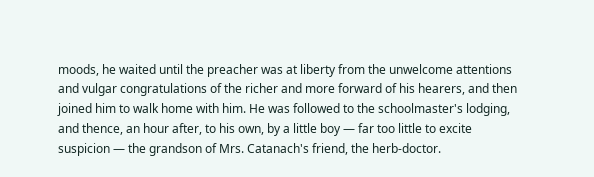moods, he waited until the preacher was at liberty from the unwelcome attentions and vulgar congratulations of the richer and more forward of his hearers, and then joined him to walk home with him. He was followed to the schoolmaster's lodging, and thence, an hour after, to his own, by a little boy — far too little to excite suspicion — the grandson of Mrs. Catanach's friend, the herb-doctor.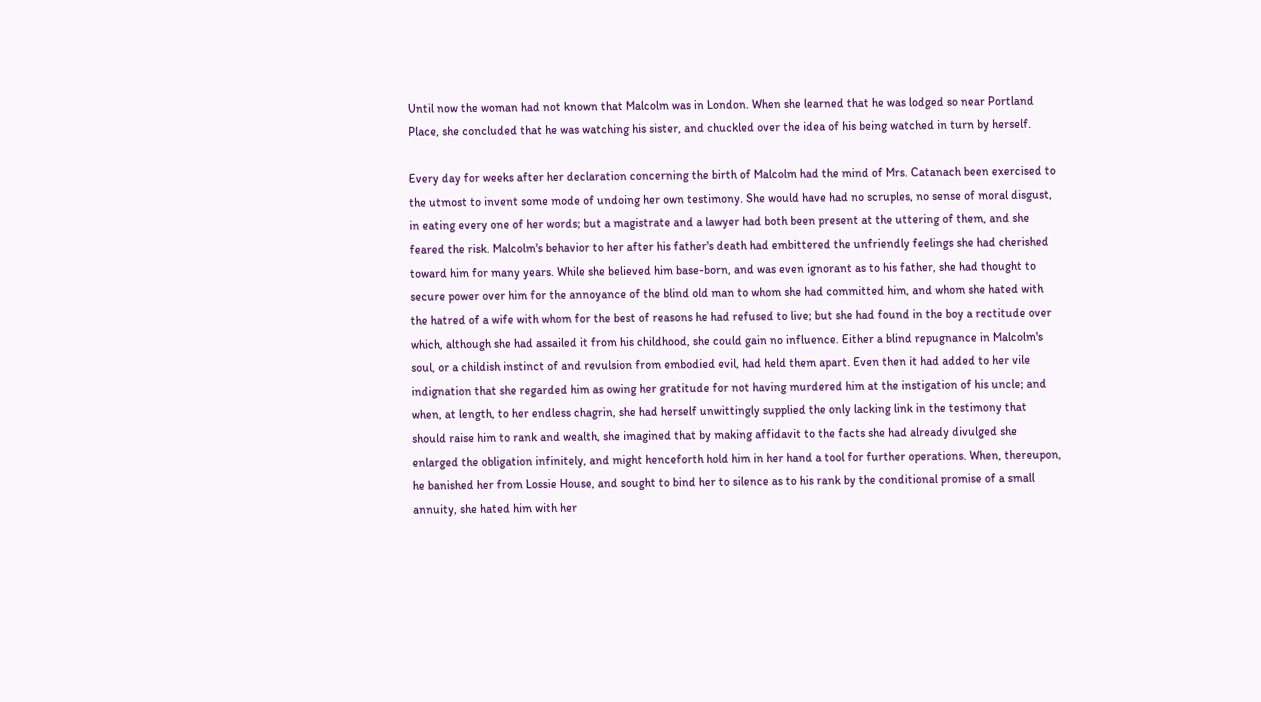Until now the woman had not known that Malcolm was in London. When she learned that he was lodged so near Portland Place, she concluded that he was watching his sister, and chuckled over the idea of his being watched in turn by herself.

Every day for weeks after her declaration concerning the birth of Malcolm had the mind of Mrs. Catanach been exercised to the utmost to invent some mode of undoing her own testimony. She would have had no scruples, no sense of moral disgust, in eating every one of her words; but a magistrate and a lawyer had both been present at the uttering of them, and she feared the risk. Malcolm's behavior to her after his father's death had embittered the unfriendly feelings she had cherished toward him for many years. While she believed him base-born, and was even ignorant as to his father, she had thought to secure power over him for the annoyance of the blind old man to whom she had committed him, and whom she hated with the hatred of a wife with whom for the best of reasons he had refused to live; but she had found in the boy a rectitude over which, although she had assailed it from his childhood, she could gain no influence. Either a blind repugnance in Malcolm's soul, or a childish instinct of and revulsion from embodied evil, had held them apart. Even then it had added to her vile indignation that she regarded him as owing her gratitude for not having murdered him at the instigation of his uncle; and when, at length, to her endless chagrin, she had herself unwittingly supplied the only lacking link in the testimony that should raise him to rank and wealth, she imagined that by making affidavit to the facts she had already divulged she enlarged the obligation infinitely, and might henceforth hold him in her hand a tool for further operations. When, thereupon, he banished her from Lossie House, and sought to bind her to silence as to his rank by the conditional promise of a small annuity, she hated him with her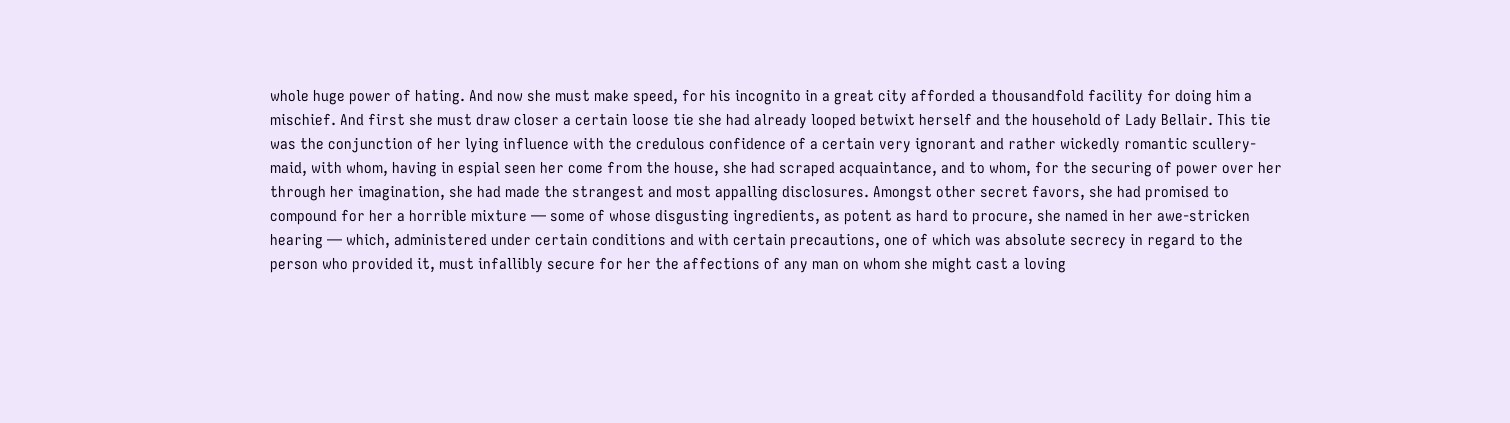whole huge power of hating. And now she must make speed, for his incognito in a great city afforded a thousandfold facility for doing him a mischief. And first she must draw closer a certain loose tie she had already looped betwixt herself and the household of Lady Bellair. This tie was the conjunction of her lying influence with the credulous confidence of a certain very ignorant and rather wickedly romantic scullery-maid, with whom, having in espial seen her come from the house, she had scraped acquaintance, and to whom, for the securing of power over her through her imagination, she had made the strangest and most appalling disclosures. Amongst other secret favors, she had promised to compound for her a horrible mixture — some of whose disgusting ingredients, as potent as hard to procure, she named in her awe-stricken hearing — which, administered under certain conditions and with certain precautions, one of which was absolute secrecy in regard to the person who provided it, must infallibly secure for her the affections of any man on whom she might cast a loving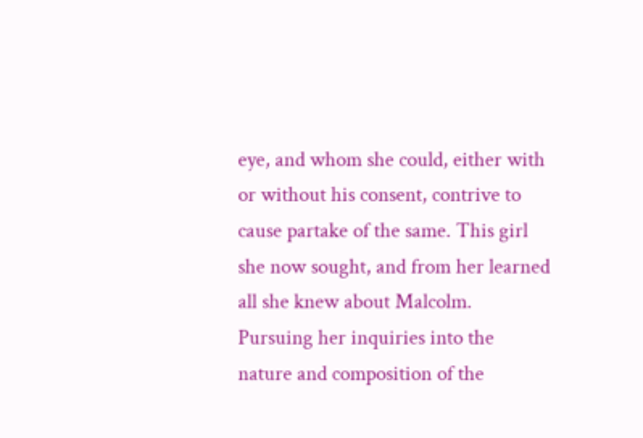eye, and whom she could, either with or without his consent, contrive to cause partake of the same. This girl she now sought, and from her learned all she knew about Malcolm. Pursuing her inquiries into the nature and composition of the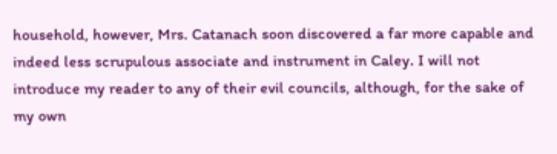household, however, Mrs. Catanach soon discovered a far more capable and indeed less scrupulous associate and instrument in Caley. I will not introduce my reader to any of their evil councils, although, for the sake of my own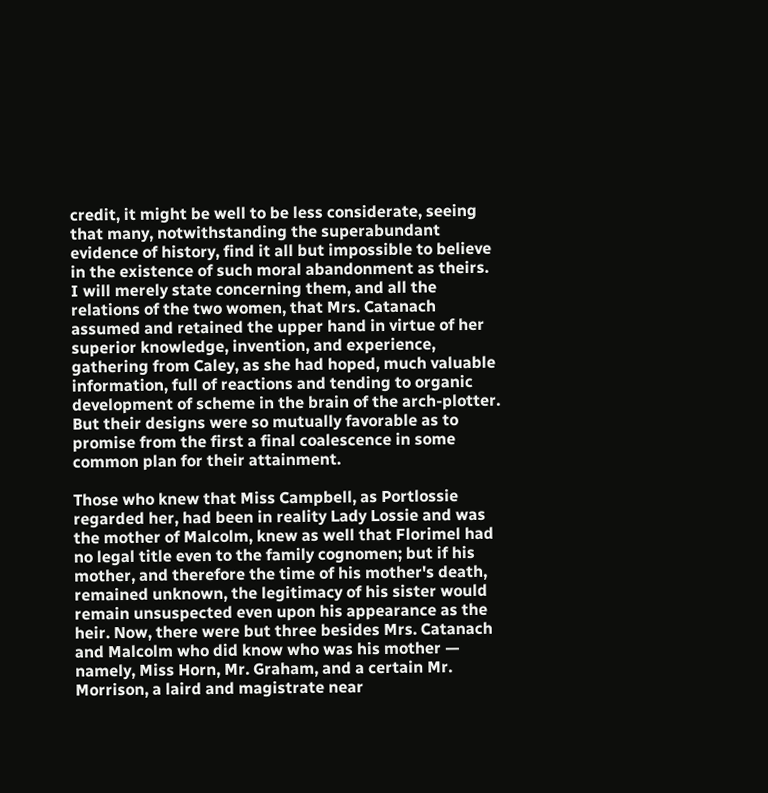credit, it might be well to be less considerate, seeing that many, notwithstanding the superabundant evidence of history, find it all but impossible to believe in the existence of such moral abandonment as theirs. I will merely state concerning them, and all the relations of the two women, that Mrs. Catanach assumed and retained the upper hand in virtue of her superior knowledge, invention, and experience, gathering from Caley, as she had hoped, much valuable information, full of reactions and tending to organic development of scheme in the brain of the arch-plotter. But their designs were so mutually favorable as to promise from the first a final coalescence in some common plan for their attainment.

Those who knew that Miss Campbell, as Portlossie regarded her, had been in reality Lady Lossie and was the mother of Malcolm, knew as well that Florimel had no legal title even to the family cognomen; but if his mother, and therefore the time of his mother's death, remained unknown, the legitimacy of his sister would remain unsuspected even upon his appearance as the heir. Now, there were but three besides Mrs. Catanach and Malcolm who did know who was his mother — namely, Miss Horn, Mr. Graham, and a certain Mr. Morrison, a laird and magistrate near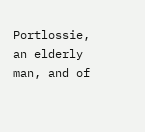Portlossie, an elderly man, and of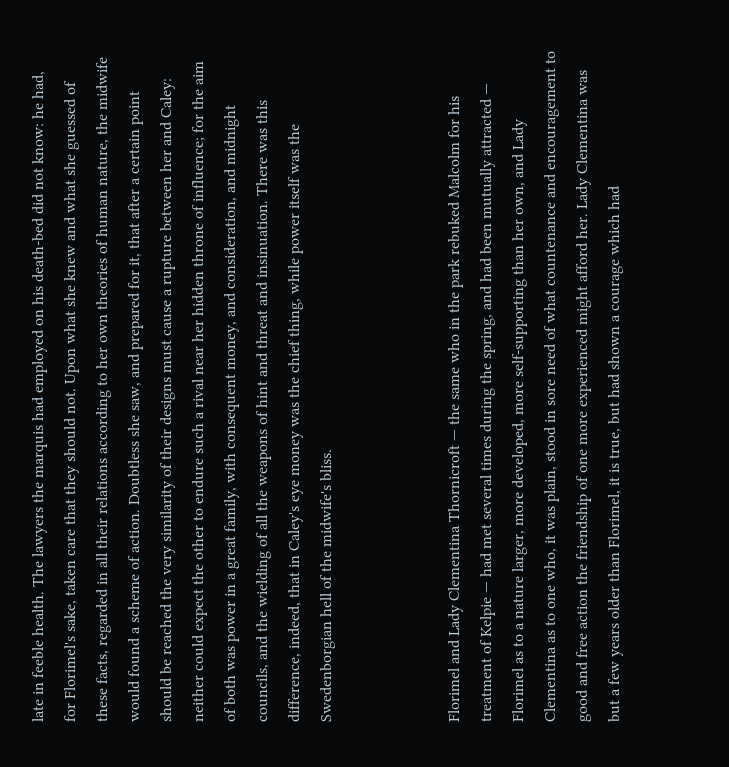late in feeble health. The lawyers the marquis had employed on his death-bed did not know: he had, for Florimel's sake, taken care that they should not. Upon what she knew and what she guessed of these facts, regarded in all their relations according to her own theories of human nature, the midwife would found a scheme of action. Doubtless she saw, and prepared for it, that after a certain point should be reached the very similarity of their designs must cause a rupture between her and Caley: neither could expect the other to endure such a rival near her hidden throne of influence; for the aim of both was power in a great family, with consequent money, and consideration, and midnight councils, and the wielding of all the weapons of hint and threat and insinuation. There was this difference, indeed, that in Caley's eye money was the chief thing, while power itself was the Swedenborgian hell of the midwife's bliss.



Florimel and Lady Clementina Thornicroft — the same who in the park rebuked Malcolm for his treatment of Kelpie — had met several times during the spring, and had been mutually attracted — Florimel as to a nature larger, more developed, more self-supporting than her own, and Lady Clementina as to one who, it was plain, stood in sore need of what countenance and encouragement to good and free action the friendship of one more experienced might afford her. Lady Clementina was but a few years older than Florimel, it is true, but had shown a courage which had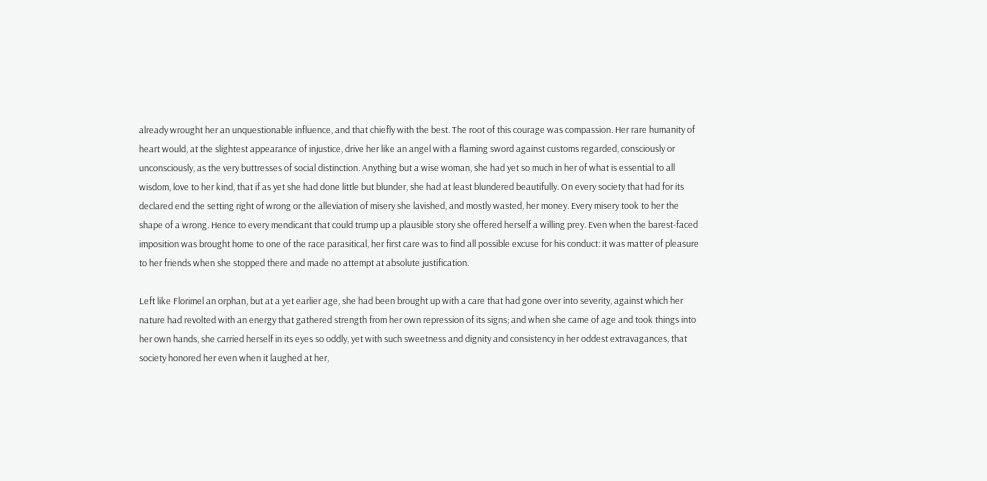already wrought her an unquestionable influence, and that chiefly with the best. The root of this courage was compassion. Her rare humanity of heart would, at the slightest appearance of injustice, drive her like an angel with a flaming sword against customs regarded, consciously or unconsciously, as the very buttresses of social distinction. Anything but a wise woman, she had yet so much in her of what is essential to all wisdom, love to her kind, that if as yet she had done little but blunder, she had at least blundered beautifully. On every society that had for its declared end the setting right of wrong or the alleviation of misery she lavished, and mostly wasted, her money. Every misery took to her the shape of a wrong. Hence to every mendicant that could trump up a plausible story she offered herself a willing prey. Even when the barest-faced imposition was brought home to one of the race parasitical, her first care was to find all possible excuse for his conduct: it was matter of pleasure to her friends when she stopped there and made no attempt at absolute justification.

Left like Florimel an orphan, but at a yet earlier age, she had been brought up with a care that had gone over into severity, against which her nature had revolted with an energy that gathered strength from her own repression of its signs; and when she came of age and took things into her own hands, she carried herself in its eyes so oddly, yet with such sweetness and dignity and consistency in her oddest extravagances, that society honored her even when it laughed at her,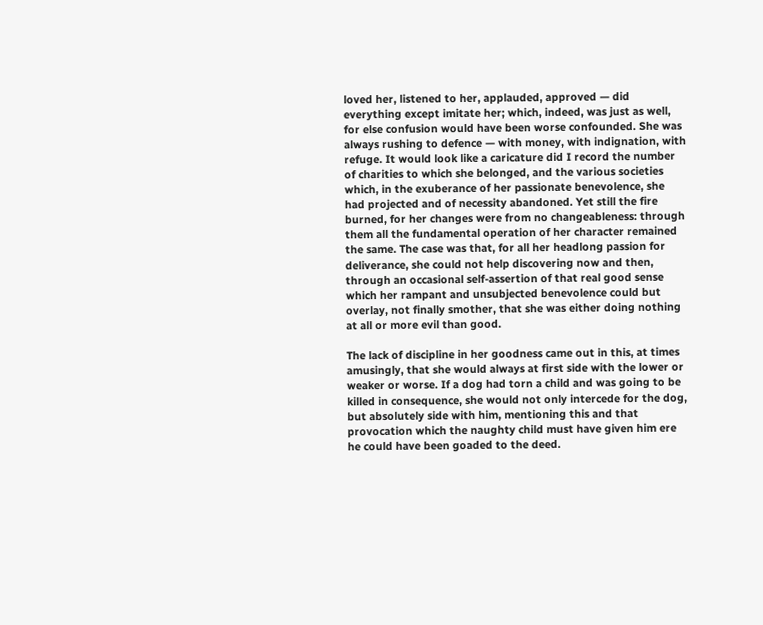loved her, listened to her, applauded, approved — did everything except imitate her; which, indeed, was just as well, for else confusion would have been worse confounded. She was always rushing to defence — with money, with indignation, with refuge. It would look like a caricature did I record the number of charities to which she belonged, and the various societies which, in the exuberance of her passionate benevolence, she had projected and of necessity abandoned. Yet still the fire burned, for her changes were from no changeableness: through them all the fundamental operation of her character remained the same. The case was that, for all her headlong passion for deliverance, she could not help discovering now and then, through an occasional self-assertion of that real good sense which her rampant and unsubjected benevolence could but overlay, not finally smother, that she was either doing nothing at all or more evil than good.

The lack of discipline in her goodness came out in this, at times amusingly, that she would always at first side with the lower or weaker or worse. If a dog had torn a child and was going to be killed in consequence, she would not only intercede for the dog, but absolutely side with him, mentioning this and that provocation which the naughty child must have given him ere he could have been goaded to the deed.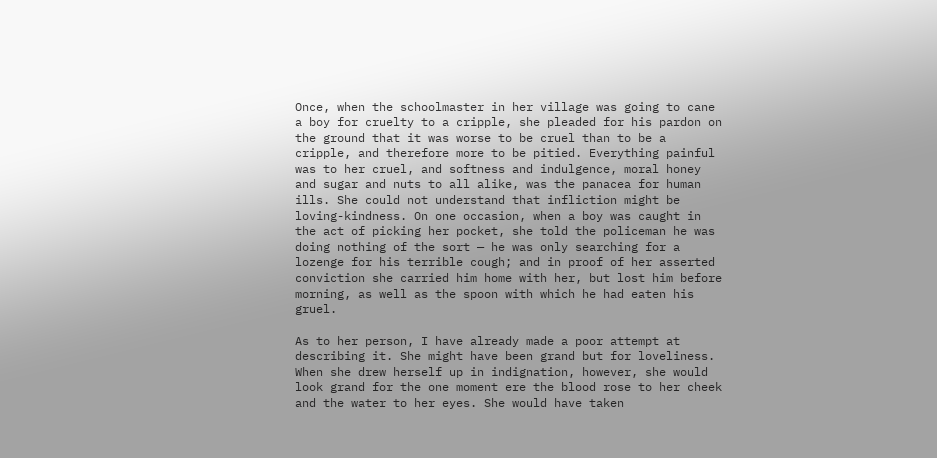Once, when the schoolmaster in her village was going to cane a boy for cruelty to a cripple, she pleaded for his pardon on the ground that it was worse to be cruel than to be a cripple, and therefore more to be pitied. Everything painful was to her cruel, and softness and indulgence, moral honey and sugar and nuts to all alike, was the panacea for human ills. She could not understand that infliction might be loving-kindness. On one occasion, when a boy was caught in the act of picking her pocket, she told the policeman he was doing nothing of the sort — he was only searching for a lozenge for his terrible cough; and in proof of her asserted conviction she carried him home with her, but lost him before morning, as well as the spoon with which he had eaten his gruel.

As to her person, I have already made a poor attempt at describing it. She might have been grand but for loveliness. When she drew herself up in indignation, however, she would look grand for the one moment ere the blood rose to her cheek and the water to her eyes. She would have taken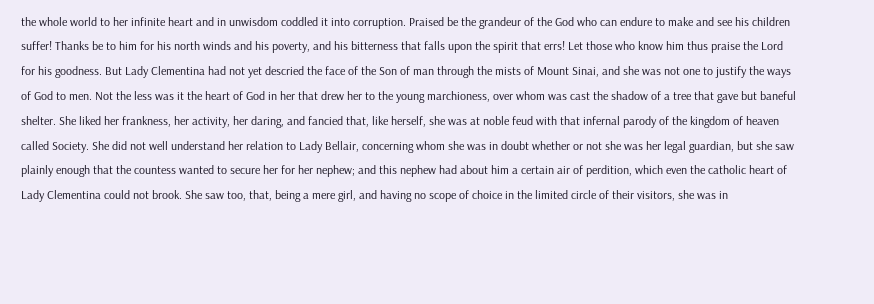the whole world to her infinite heart and in unwisdom coddled it into corruption. Praised be the grandeur of the God who can endure to make and see his children suffer! Thanks be to him for his north winds and his poverty, and his bitterness that falls upon the spirit that errs! Let those who know him thus praise the Lord for his goodness. But Lady Clementina had not yet descried the face of the Son of man through the mists of Mount Sinai, and she was not one to justify the ways of God to men. Not the less was it the heart of God in her that drew her to the young marchioness, over whom was cast the shadow of a tree that gave but baneful shelter. She liked her frankness, her activity, her daring, and fancied that, like herself, she was at noble feud with that infernal parody of the kingdom of heaven called Society. She did not well understand her relation to Lady Bellair, concerning whom she was in doubt whether or not she was her legal guardian, but she saw plainly enough that the countess wanted to secure her for her nephew; and this nephew had about him a certain air of perdition, which even the catholic heart of Lady Clementina could not brook. She saw too, that, being a mere girl, and having no scope of choice in the limited circle of their visitors, she was in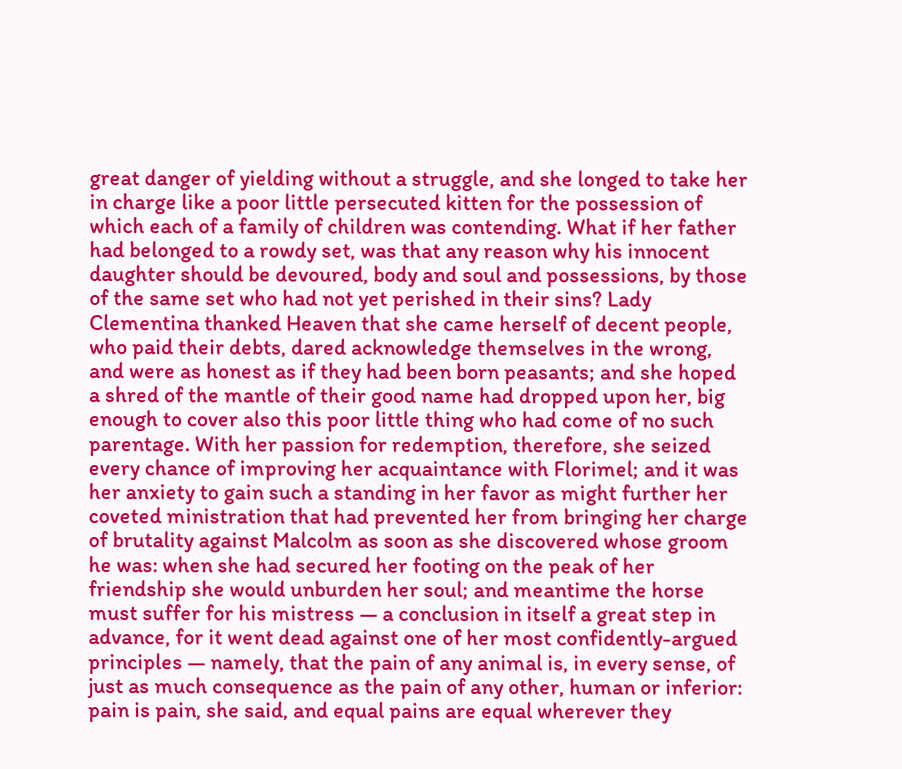great danger of yielding without a struggle, and she longed to take her in charge like a poor little persecuted kitten for the possession of which each of a family of children was contending. What if her father had belonged to a rowdy set, was that any reason why his innocent daughter should be devoured, body and soul and possessions, by those of the same set who had not yet perished in their sins? Lady Clementina thanked Heaven that she came herself of decent people, who paid their debts, dared acknowledge themselves in the wrong, and were as honest as if they had been born peasants; and she hoped a shred of the mantle of their good name had dropped upon her, big enough to cover also this poor little thing who had come of no such parentage. With her passion for redemption, therefore, she seized every chance of improving her acquaintance with Florimel; and it was her anxiety to gain such a standing in her favor as might further her coveted ministration that had prevented her from bringing her charge of brutality against Malcolm as soon as she discovered whose groom he was: when she had secured her footing on the peak of her friendship she would unburden her soul; and meantime the horse must suffer for his mistress — a conclusion in itself a great step in advance, for it went dead against one of her most confidently-argued principles — namely, that the pain of any animal is, in every sense, of just as much consequence as the pain of any other, human or inferior: pain is pain, she said, and equal pains are equal wherever they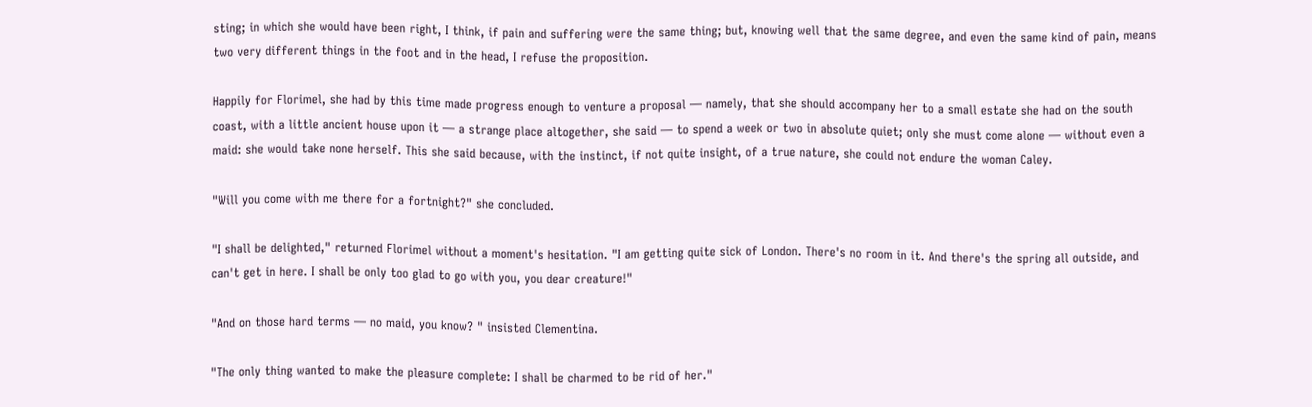sting; in which she would have been right, I think, if pain and suffering were the same thing; but, knowing well that the same degree, and even the same kind of pain, means two very different things in the foot and in the head, I refuse the proposition.

Happily for Florimel, she had by this time made progress enough to venture a proposal — namely, that she should accompany her to a small estate she had on the south coast, with a little ancient house upon it — a strange place altogether, she said — to spend a week or two in absolute quiet; only she must come alone — without even a maid: she would take none herself. This she said because, with the instinct, if not quite insight, of a true nature, she could not endure the woman Caley.

"Will you come with me there for a fortnight?" she concluded.

"I shall be delighted," returned Florimel without a moment's hesitation. "I am getting quite sick of London. There's no room in it. And there's the spring all outside, and can't get in here. I shall be only too glad to go with you, you dear creature!"

"And on those hard terms — no maid, you know? " insisted Clementina.

"The only thing wanted to make the pleasure complete: I shall be charmed to be rid of her."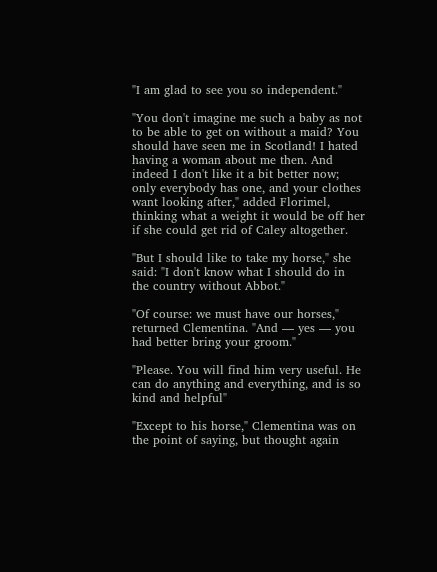"I am glad to see you so independent."

"You don't imagine me such a baby as not to be able to get on without a maid? You should have seen me in Scotland! I hated having a woman about me then. And indeed I don't like it a bit better now; only everybody has one, and your clothes want looking after," added Florimel, thinking what a weight it would be off her if she could get rid of Caley altogether.

"But I should like to take my horse," she said: "I don't know what I should do in the country without Abbot."

"Of course: we must have our horses," returned Clementina. "And — yes — you had better bring your groom."

"Please. You will find him very useful. He can do anything and everything, and is so kind and helpful"

"Except to his horse," Clementina was on the point of saying, but thought again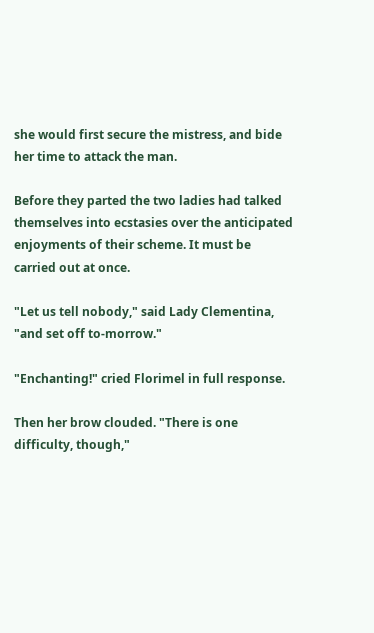she would first secure the mistress, and bide her time to attack the man.

Before they parted the two ladies had talked themselves into ecstasies over the anticipated enjoyments of their scheme. It must be carried out at once.

"Let us tell nobody," said Lady Clementina, "and set off to-morrow."

"Enchanting!" cried Florimel in full response.

Then her brow clouded. "There is one difficulty, though,"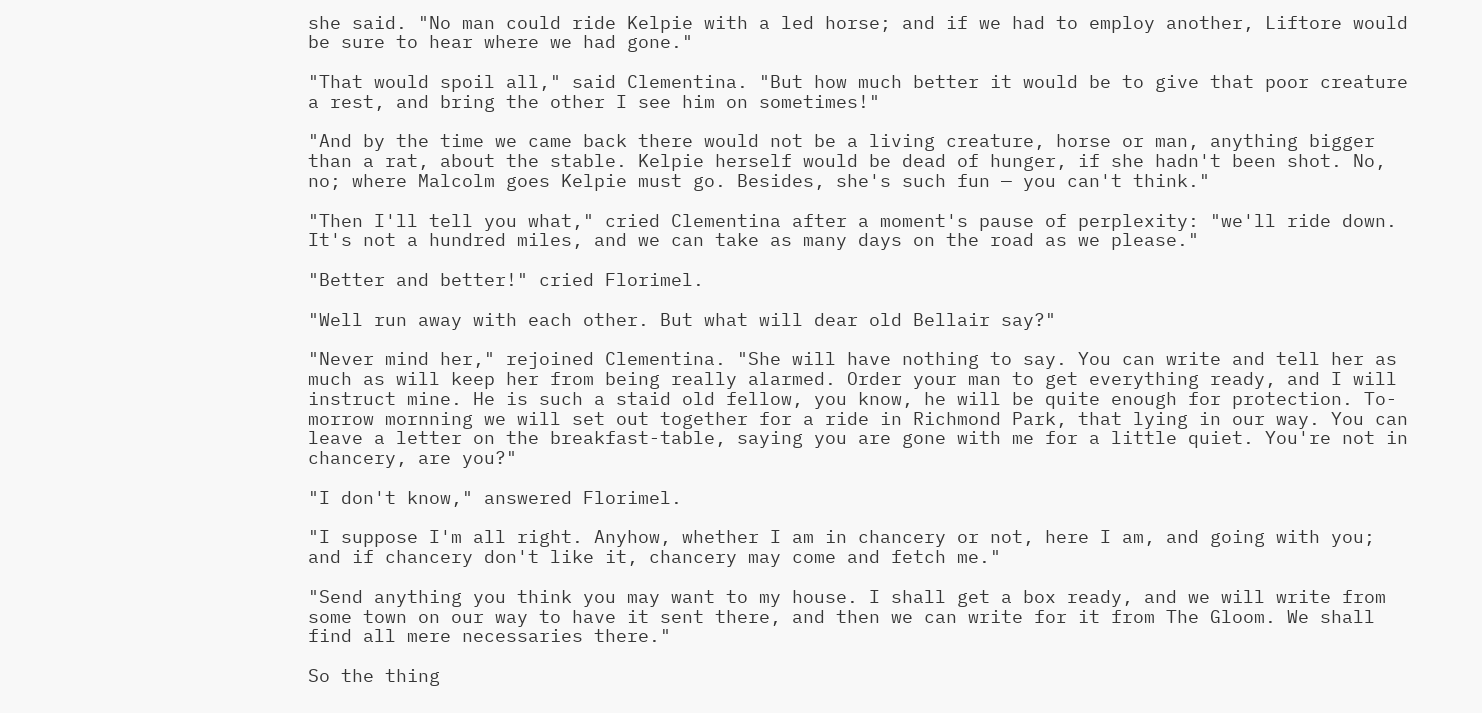she said. "No man could ride Kelpie with a led horse; and if we had to employ another, Liftore would be sure to hear where we had gone."

"That would spoil all," said Clementina. "But how much better it would be to give that poor creature a rest, and bring the other I see him on sometimes!"

"And by the time we came back there would not be a living creature, horse or man, anything bigger than a rat, about the stable. Kelpie herself would be dead of hunger, if she hadn't been shot. No, no; where Malcolm goes Kelpie must go. Besides, she's such fun — you can't think."

"Then I'll tell you what," cried Clementina after a moment's pause of perplexity: "we'll ride down. It's not a hundred miles, and we can take as many days on the road as we please."

"Better and better!" cried Florimel.

"Well run away with each other. But what will dear old Bellair say?"

"Never mind her," rejoined Clementina. "She will have nothing to say. You can write and tell her as much as will keep her from being really alarmed. Order your man to get everything ready, and I will instruct mine. He is such a staid old fellow, you know, he will be quite enough for protection. To-morrow mornning we will set out together for a ride in Richmond Park, that lying in our way. You can leave a letter on the breakfast-table, saying you are gone with me for a little quiet. You're not in chancery, are you?"

"I don't know," answered Florimel.

"I suppose I'm all right. Anyhow, whether I am in chancery or not, here I am, and going with you; and if chancery don't like it, chancery may come and fetch me."

"Send anything you think you may want to my house. I shall get a box ready, and we will write from some town on our way to have it sent there, and then we can write for it from The Gloom. We shall find all mere necessaries there."

So the thing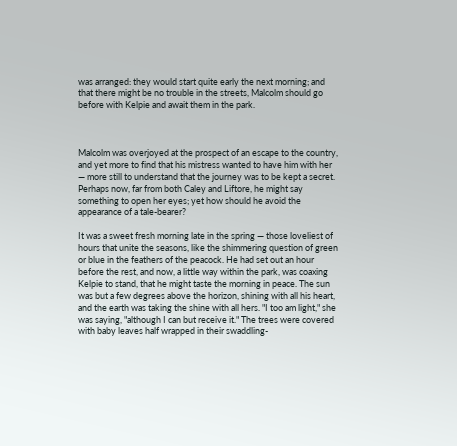was arranged: they would start quite early the next morning; and that there might be no trouble in the streets, Malcolm should go before with Kelpie and await them in the park.



Malcolm was overjoyed at the prospect of an escape to the country, and yet more to find that his mistress wanted to have him with her — more still to understand that the journey was to be kept a secret. Perhaps now, far from both Caley and Liftore, he might say something to open her eyes; yet how should he avoid the appearance of a tale-bearer?

It was a sweet fresh morning late in the spring — those loveliest of hours that unite the seasons, like the shimmering question of green or blue in the feathers of the peacock. He had set out an hour before the rest, and now, a little way within the park, was coaxing Kelpie to stand, that he might taste the morning in peace. The sun was but a few degrees above the horizon, shining with all his heart, and the earth was taking the shine with all hers. "I too am light," she was saying, "although I can but receive it." The trees were covered with baby leaves half wrapped in their swaddling-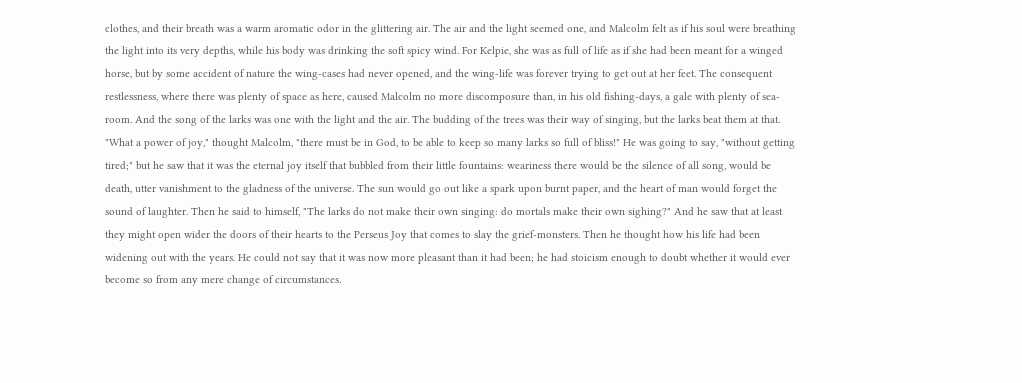clothes, and their breath was a warm aromatic odor in the glittering air. The air and the light seemed one, and Malcolm felt as if his soul were breathing the light into its very depths, while his body was drinking the soft spicy wind. For Kelpie, she was as full of life as if she had been meant for a winged horse, but by some accident of nature the wing-cases had never opened, and the wing-life was forever trying to get out at her feet. The consequent restlessness, where there was plenty of space as here, caused Malcolm no more discomposure than, in his old fishing-days, a gale with plenty of sea-room. And the song of the larks was one with the light and the air. The budding of the trees was their way of singing, but the larks beat them at that. "What a power of joy," thought Malcolm, "there must be in God, to be able to keep so many larks so full of bliss!" He was going to say, "without getting tired;" but he saw that it was the eternal joy itself that bubbled from their little fountains: weariness there would be the silence of all song, would be death, utter vanishment to the gladness of the universe. The sun would go out like a spark upon burnt paper, and the heart of man would forget the sound of laughter. Then he said to himself, "The larks do not make their own singing: do mortals make their own sighing?" And he saw that at least they might open wider the doors of their hearts to the Perseus Joy that comes to slay the grief-monsters. Then he thought how his life had been widening out with the years. He could not say that it was now more pleasant than it had been; he had stoicism enough to doubt whether it would ever become so from any mere change of circumstances.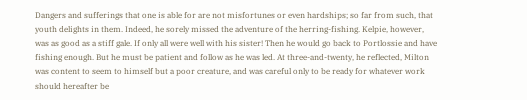Dangers and sufferings that one is able for are not misfortunes or even hardships; so far from such, that youth delights in them. Indeed, he sorely missed the adventure of the herring-fishing. Kelpie, however, was as good as a stiff gale. If only all were well with his sister! Then he would go back to Portlossie and have fishing enough. But he must be patient and follow as he was led. At three-and-twenty, he reflected, Milton was content to seem to himself but a poor creature, and was careful only to be ready for whatever work should hereafter be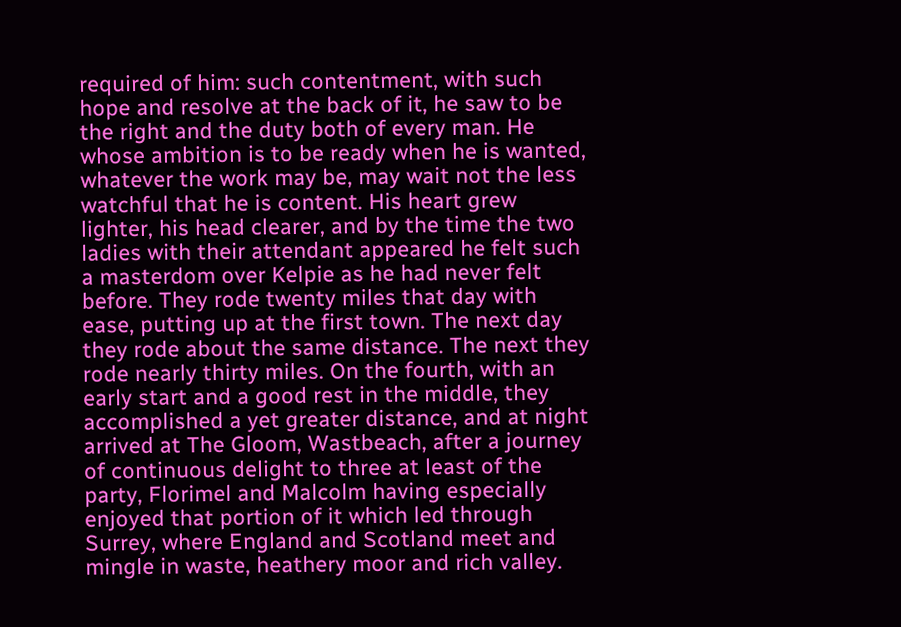required of him: such contentment, with such hope and resolve at the back of it, he saw to be the right and the duty both of every man. He whose ambition is to be ready when he is wanted, whatever the work may be, may wait not the less watchful that he is content. His heart grew lighter, his head clearer, and by the time the two ladies with their attendant appeared he felt such a masterdom over Kelpie as he had never felt before. They rode twenty miles that day with ease, putting up at the first town. The next day they rode about the same distance. The next they rode nearly thirty miles. On the fourth, with an early start and a good rest in the middle, they accomplished a yet greater distance, and at night arrived at The Gloom, Wastbeach, after a journey of continuous delight to three at least of the party, Florimel and Malcolm having especially enjoyed that portion of it which led through Surrey, where England and Scotland meet and mingle in waste, heathery moor and rich valley.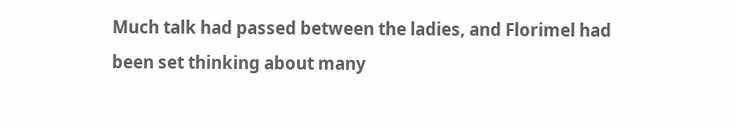Much talk had passed between the ladies, and Florimel had been set thinking about many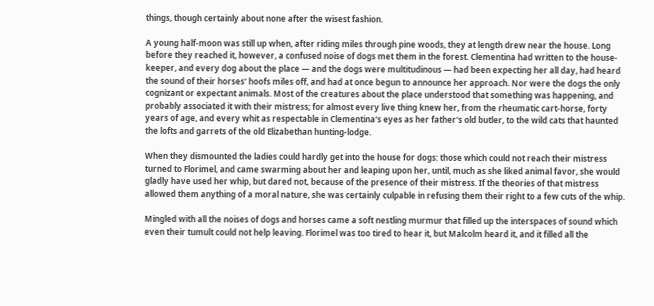things, though certainly about none after the wisest fashion.

A young half-moon was still up when, after riding miles through pine woods, they at length drew near the house. Long before they reached it, however, a confused noise of dogs met them in the forest. Clementina had written to the house-keeper, and every dog about the place — and the dogs were multitudinous — had been expecting her all day, had heard the sound of their horses' hoofs miles off, and had at once begun to announce her approach. Nor were the dogs the only cognizant or expectant animals. Most of the creatures about the place understood that something was happening, and probably associated it with their mistress; for almost every live thing knew her, from the rheumatic cart-horse, forty years of age, and every whit as respectable in Clementina's eyes as her father's old butler, to the wild cats that haunted the lofts and garrets of the old Elizabethan hunting-lodge.

When they dismounted the ladies could hardly get into the house for dogs: those which could not reach their mistress turned to Florimel, and came swarming about her and leaping upon her, until, much as she liked animal favor, she would gladly have used her whip, but dared not, because of the presence of their mistress. If the theories of that mistress allowed them anything of a moral nature, she was certainly culpable in refusing them their right to a few cuts of the whip.

Mingled with all the noises of dogs and horses came a soft nestling murmur that filled up the interspaces of sound which even their tumult could not help leaving. Florimel was too tired to hear it, but Malcolm heard it, and it filled all the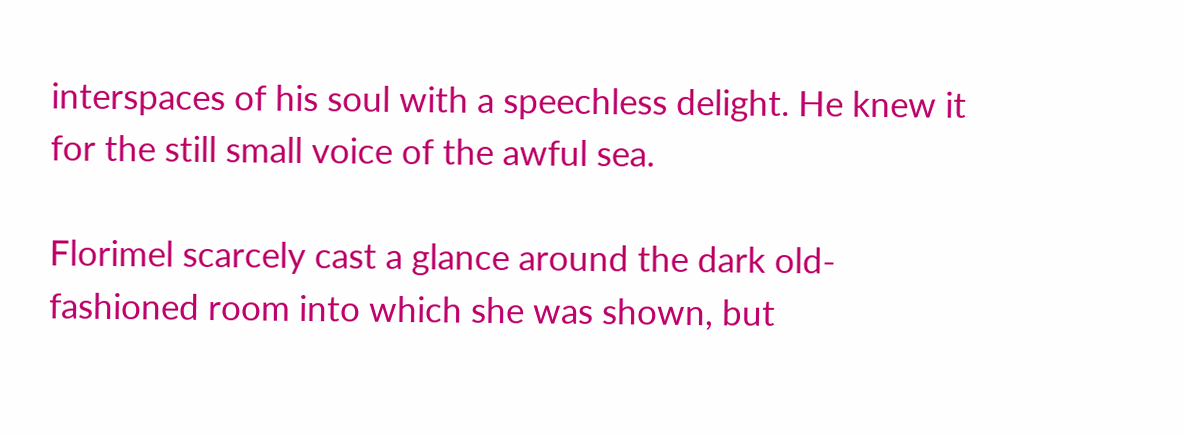interspaces of his soul with a speechless delight. He knew it for the still small voice of the awful sea.

Florimel scarcely cast a glance around the dark old-fashioned room into which she was shown, but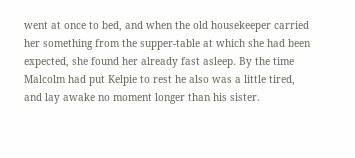went at once to bed, and when the old housekeeper carried her something from the supper-table at which she had been expected, she found her already fast asleep. By the time Malcolm had put Kelpie to rest he also was a little tired, and lay awake no moment longer than his sister.